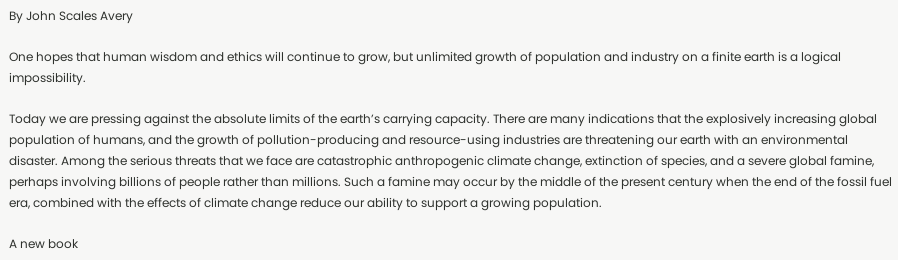By John Scales Avery

One hopes that human wisdom and ethics will continue to grow, but unlimited growth of population and industry on a finite earth is a logical impossibility.

Today we are pressing against the absolute limits of the earth’s carrying capacity. There are many indications that the explosively increasing global population of humans, and the growth of pollution-producing and resource-using industries are threatening our earth with an environmental disaster. Among the serious threats that we face are catastrophic anthropogenic climate change, extinction of species, and a severe global famine, perhaps involving billions of people rather than millions. Such a famine may occur by the middle of the present century when the end of the fossil fuel era, combined with the effects of climate change reduce our ability to support a growing population.

A new book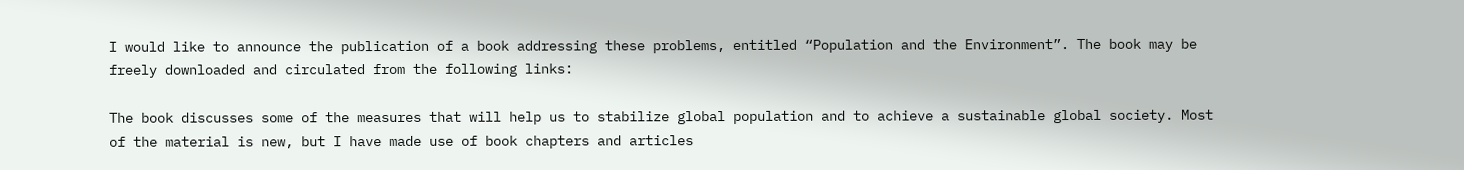I would like to announce the publication of a book addressing these problems, entitled “Population and the Environment”. The book may be freely downloaded and circulated from the following links:

The book discusses some of the measures that will help us to stabilize global population and to achieve a sustainable global society. Most of the material is new, but I have made use of book chapters and articles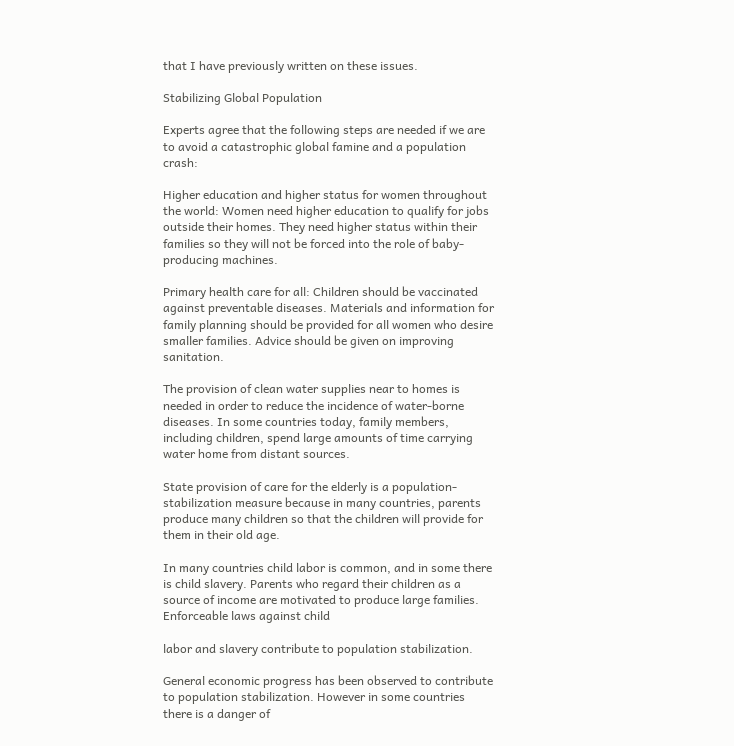that I have previously written on these issues.

Stabilizing Global Population

Experts agree that the following steps are needed if we are to avoid a catastrophic global famine and a population crash:

Higher education and higher status for women throughout the world: Women need higher education to qualify for jobs outside their homes. They need higher status within their families so they will not be forced into the role of baby-producing machines.

Primary health care for all: Children should be vaccinated against preventable diseases. Materials and information for family planning should be provided for all women who desire smaller families. Advice should be given on improving sanitation.

The provision of clean water supplies near to homes is needed in order to reduce the incidence of water-borne diseases. In some countries today, family members, including children, spend large amounts of time carrying water home from distant sources.

State provision of care for the elderly is a population-stabilization measure because in many countries, parents produce many children so that the children will provide for them in their old age.

In many countries child labor is common, and in some there is child slavery. Parents who regard their children as a source of income are motivated to produce large families. Enforceable laws against child

labor and slavery contribute to population stabilization.

General economic progress has been observed to contribute to population stabilization. However in some countries there is a danger of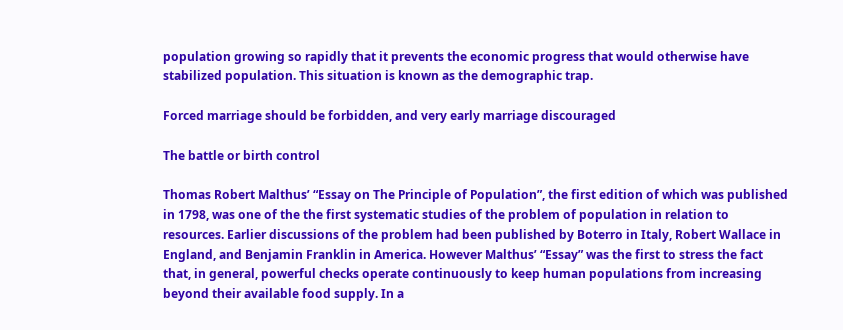population growing so rapidly that it prevents the economic progress that would otherwise have stabilized population. This situation is known as the demographic trap.

Forced marriage should be forbidden, and very early marriage discouraged

The battle or birth control

Thomas Robert Malthus’ “Essay on The Principle of Population”, the first edition of which was published in 1798, was one of the the first systematic studies of the problem of population in relation to resources. Earlier discussions of the problem had been published by Boterro in Italy, Robert Wallace in England, and Benjamin Franklin in America. However Malthus’ “Essay” was the first to stress the fact that, in general, powerful checks operate continuously to keep human populations from increasing beyond their available food supply. In a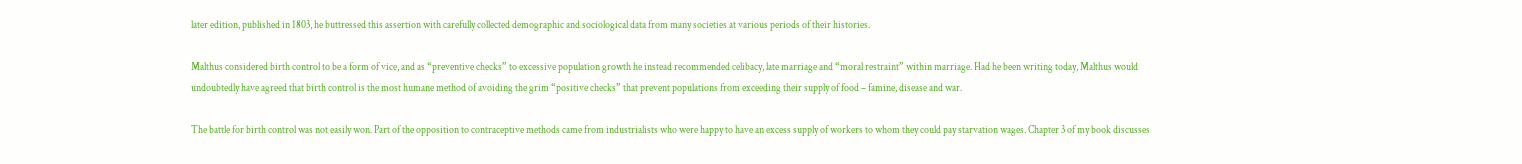later edition, published in 1803, he buttressed this assertion with carefully collected demographic and sociological data from many societies at various periods of their histories.

Malthus considered birth control to be a form of vice, and as “preventive checks” to excessive population growth he instead recommended celibacy, late marriage and “moral restraint” within marriage. Had he been writing today, Malthus would undoubtedly have agreed that birth control is the most humane method of avoiding the grim “positive checks” that prevent populations from exceeding their supply of food – famine, disease and war.

The battle for birth control was not easily won. Part of the opposition to contraceptive methods came from industrialists who were happy to have an excess supply of workers to whom they could pay starvation wages. Chapter 3 of my book discusses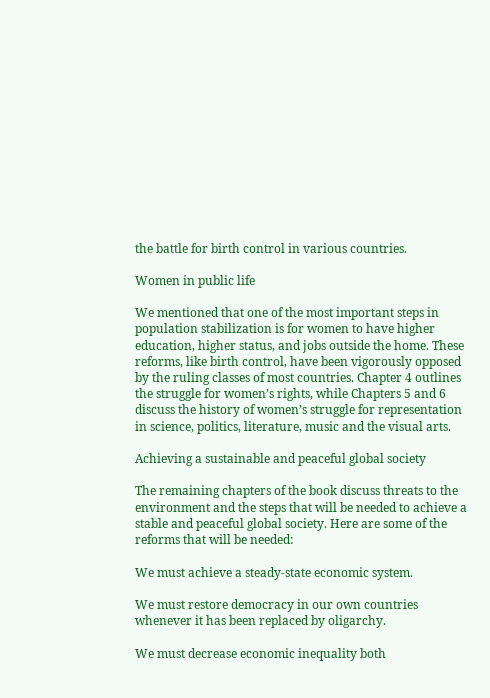the battle for birth control in various countries.

Women in public life

We mentioned that one of the most important steps in population stabilization is for women to have higher education, higher status, and jobs outside the home. These reforms, like birth control, have been vigorously opposed by the ruling classes of most countries. Chapter 4 outlines the struggle for women’s rights, while Chapters 5 and 6 discuss the history of women’s struggle for representation in science, politics, literature, music and the visual arts.

Achieving a sustainable and peaceful global society

The remaining chapters of the book discuss threats to the environment and the steps that will be needed to achieve a stable and peaceful global society. Here are some of the reforms that will be needed:

We must achieve a steady-state economic system.

We must restore democracy in our own countries whenever it has been replaced by oligarchy.

We must decrease economic inequality both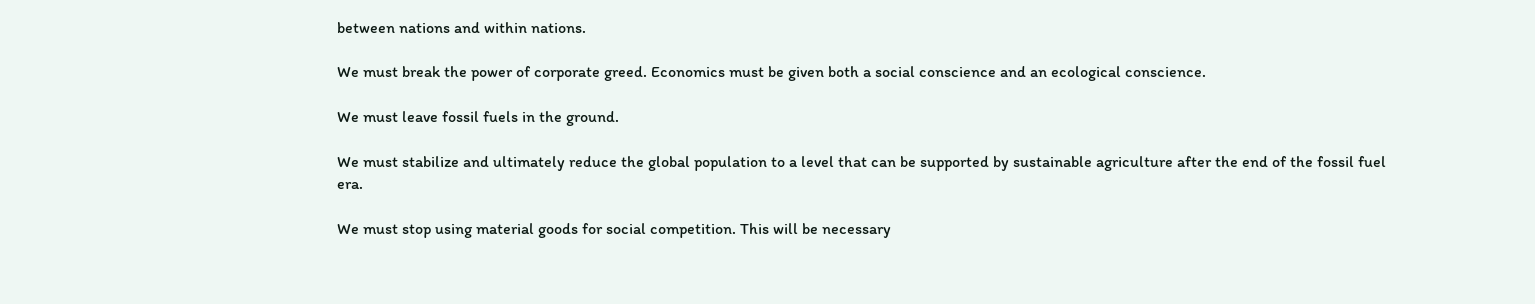between nations and within nations.

We must break the power of corporate greed. Economics must be given both a social conscience and an ecological conscience.

We must leave fossil fuels in the ground.

We must stabilize and ultimately reduce the global population to a level that can be supported by sustainable agriculture after the end of the fossil fuel era.

We must stop using material goods for social competition. This will be necessary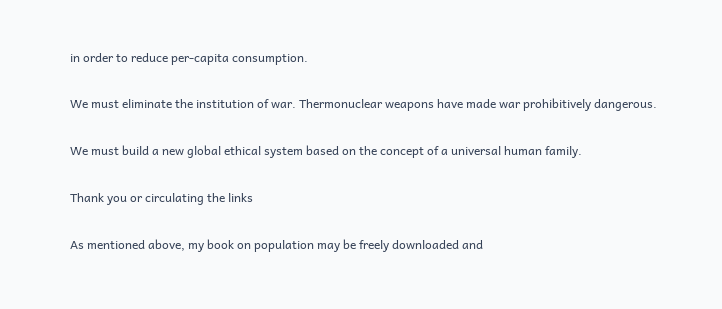in order to reduce per-capita consumption.

We must eliminate the institution of war. Thermonuclear weapons have made war prohibitively dangerous.

We must build a new global ethical system based on the concept of a universal human family.

Thank you or circulating the links

As mentioned above, my book on population may be freely downloaded and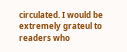circulated. I would be extremely grateul to readers who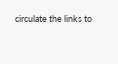circulate the links to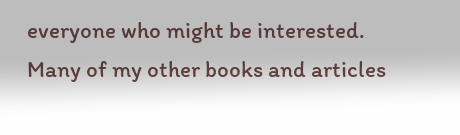everyone who might be interested. Many of my other books and articles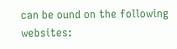can be ound on the following websites: